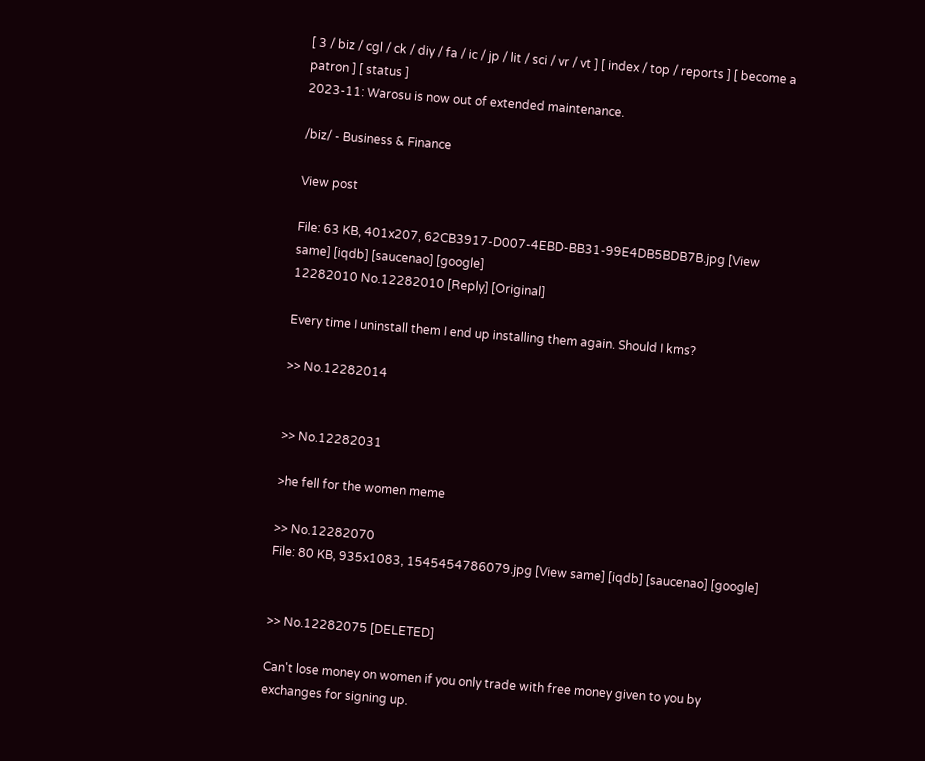[ 3 / biz / cgl / ck / diy / fa / ic / jp / lit / sci / vr / vt ] [ index / top / reports ] [ become a patron ] [ status ]
2023-11: Warosu is now out of extended maintenance.

/biz/ - Business & Finance

View post

File: 63 KB, 401x207, 62CB3917-D007-4EBD-BB31-99E4DB5BDB7B.jpg [View same] [iqdb] [saucenao] [google]
12282010 No.12282010 [Reply] [Original]

Every time I uninstall them I end up installing them again. Should I kms?

>> No.12282014


>> No.12282031

>he fell for the women meme

>> No.12282070
File: 80 KB, 935x1083, 1545454786079.jpg [View same] [iqdb] [saucenao] [google]


>> No.12282075 [DELETED]

Can't lose money on women if you only trade with free money given to you by exchanges for signing up.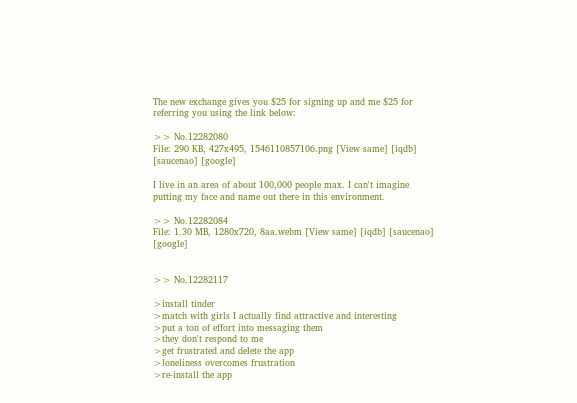The new exchange gives you $25 for signing up and me $25 for referring you using the link below:

>> No.12282080
File: 290 KB, 427x495, 1546110857106.png [View same] [iqdb] [saucenao] [google]

I live in an area of about 100,000 people max. I can't imagine putting my face and name out there in this environment.

>> No.12282084
File: 1.30 MB, 1280x720, 8aa.webm [View same] [iqdb] [saucenao] [google]


>> No.12282117

>install tinder
>match with girls I actually find attractive and interesting
>put a ton of effort into messaging them
>they don't respond to me
>get frustrated and delete the app
>loneliness overcomes frustration
>re-install the app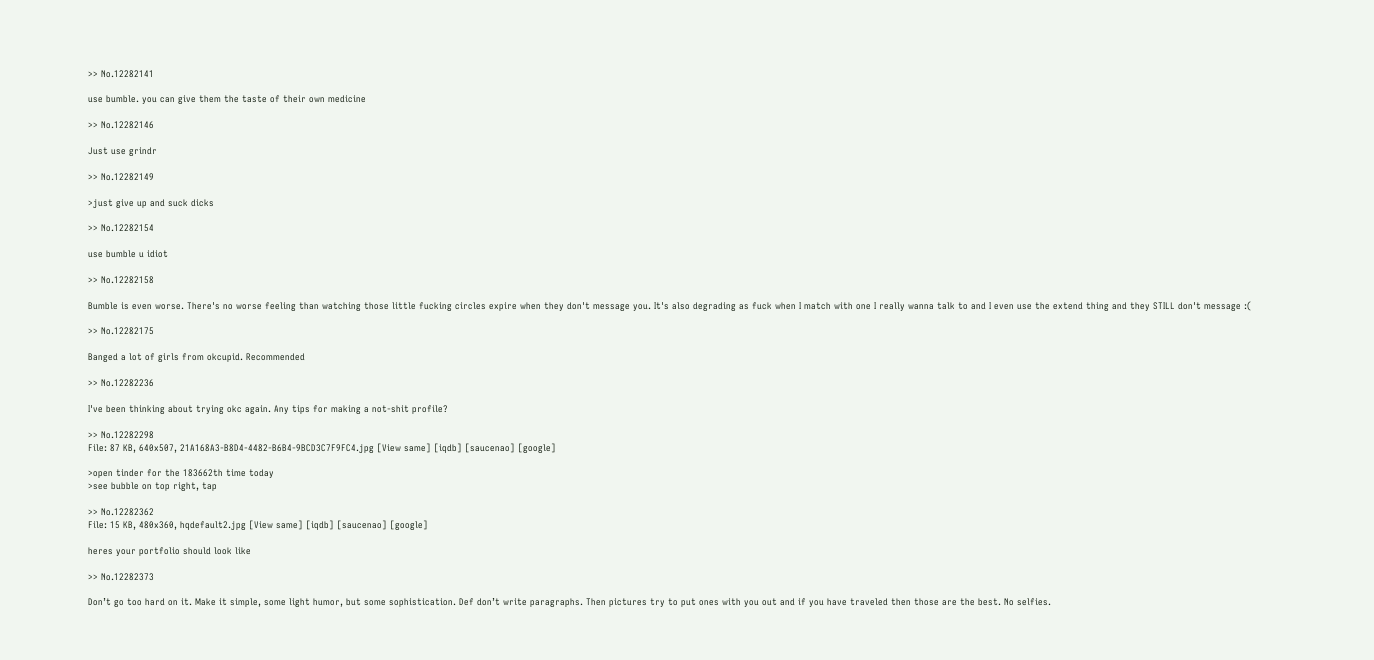>> No.12282141

use bumble. you can give them the taste of their own medicine

>> No.12282146

Just use grindr

>> No.12282149

>just give up and suck dicks

>> No.12282154

use bumble u idiot

>> No.12282158

Bumble is even worse. There's no worse feeling than watching those little fucking circles expire when they don't message you. It's also degrading as fuck when I match with one I really wanna talk to and I even use the extend thing and they STILL don't message :(

>> No.12282175

Banged a lot of girls from okcupid. Recommended

>> No.12282236

I've been thinking about trying okc again. Any tips for making a not-shit profile?

>> No.12282298
File: 87 KB, 640x507, 21A168A3-B8D4-4482-B6B4-9BCD3C7F9FC4.jpg [View same] [iqdb] [saucenao] [google]

>open tinder for the 183662th time today
>see bubble on top right, tap

>> No.12282362
File: 15 KB, 480x360, hqdefault2.jpg [View same] [iqdb] [saucenao] [google]

heres your portfolio should look like

>> No.12282373

Don’t go too hard on it. Make it simple, some light humor, but some sophistication. Def don’t write paragraphs. Then pictures try to put ones with you out and if you have traveled then those are the best. No selfies.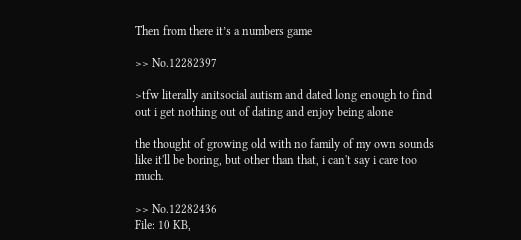Then from there it’s a numbers game

>> No.12282397

>tfw literally anitsocial autism and dated long enough to find out i get nothing out of dating and enjoy being alone

the thought of growing old with no family of my own sounds like it'll be boring, but other than that, i can't say i care too much.

>> No.12282436
File: 10 KB,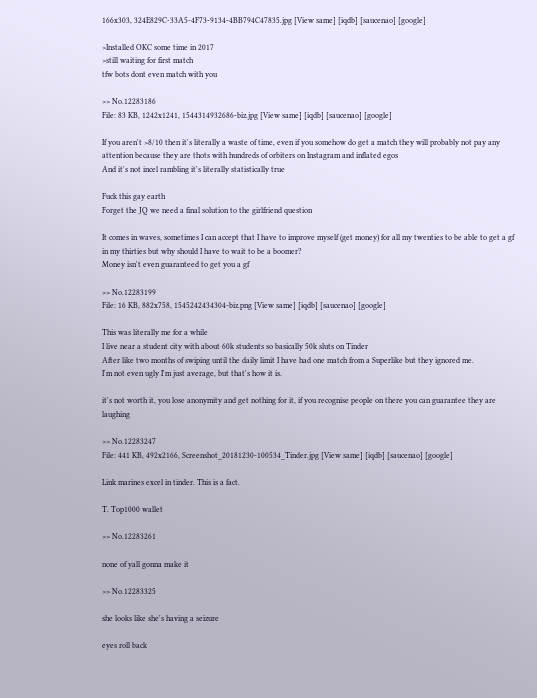166x303, 324E829C-33A5-4F73-9134-4BB794C47835.jpg [View same] [iqdb] [saucenao] [google]

>Installed OKC some time in 2017
>still waiting for first match
tfw bots dont even match with you

>> No.12283186
File: 83 KB, 1242x1241, 1544314932686-biz.jpg [View same] [iqdb] [saucenao] [google]

If you aren't >8/10 then it's literally a waste of time, even if you somehow do get a match they will probably not pay any attention because they are thots with hundreds of orbiters on Instagram and inflated egos
And it's not incel rambling it's literally statistically true

Fuck this gay earth
Forget the JQ we need a final solution to the girlfriend question

It comes in waves, sometimes I can accept that I have to improve myself (get money) for all my twenties to be able to get a gf in my thirties but why should I have to wait to be a boomer?
Money isn't even guaranteed to get you a gf

>> No.12283199
File: 16 KB, 882x758, 1545242434304-biz.png [View same] [iqdb] [saucenao] [google]

This was literally me for a while
I live near a student city with about 60k students so basically 50k sluts on Tinder
After like two months of swiping until the daily limit I have had one match from a Superlike but they ignored me.
I'm not even ugly I'm just average, but that's how it is.

it's not worth it, you lose anonymity and get nothing for it, if you recognise people on there you can guarantee they are laughing

>> No.12283247
File: 441 KB, 492x2166, Screenshot_20181230-100534_Tinder.jpg [View same] [iqdb] [saucenao] [google]

Link marines excel in tinder. This is a fact.

T. Top1000 wallet

>> No.12283261

none of yall gonna make it

>> No.12283325

she looks like she's having a seizure

eyes roll back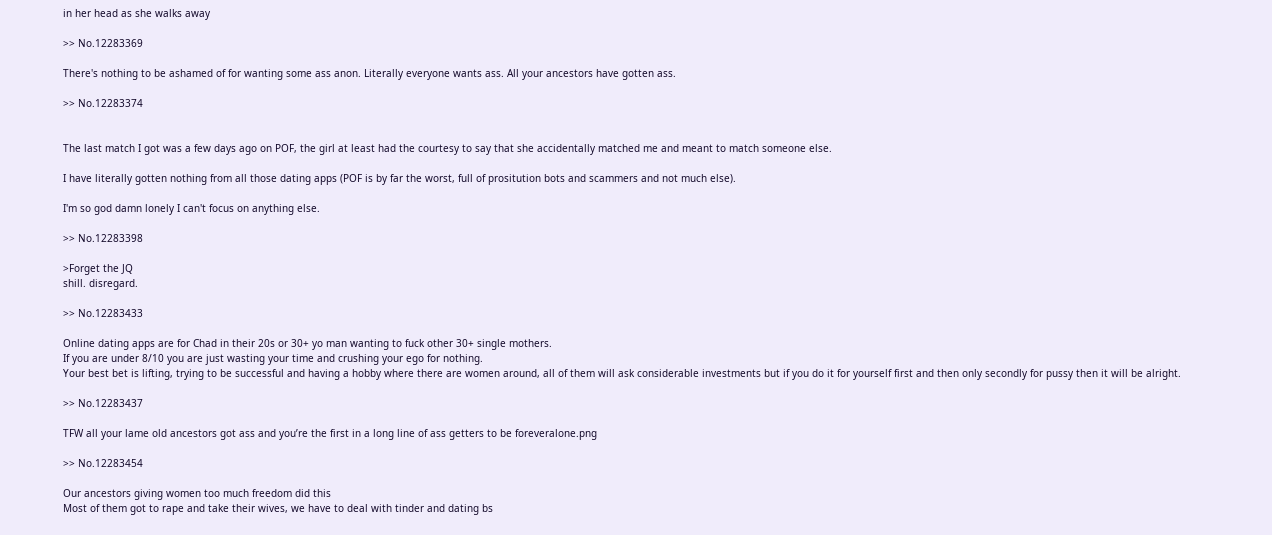in her head as she walks away

>> No.12283369

There's nothing to be ashamed of for wanting some ass anon. Literally everyone wants ass. All your ancestors have gotten ass.

>> No.12283374


The last match I got was a few days ago on POF, the girl at least had the courtesy to say that she accidentally matched me and meant to match someone else.

I have literally gotten nothing from all those dating apps (POF is by far the worst, full of prositution bots and scammers and not much else).

I'm so god damn lonely I can't focus on anything else.

>> No.12283398

>Forget the JQ
shill. disregard.

>> No.12283433

Online dating apps are for Chad in their 20s or 30+ yo man wanting to fuck other 30+ single mothers.
If you are under 8/10 you are just wasting your time and crushing your ego for nothing.
Your best bet is lifting, trying to be successful and having a hobby where there are women around, all of them will ask considerable investments but if you do it for yourself first and then only secondly for pussy then it will be alright.

>> No.12283437

TFW all your lame old ancestors got ass and you’re the first in a long line of ass getters to be foreveralone.png

>> No.12283454

Our ancestors giving women too much freedom did this
Most of them got to rape and take their wives, we have to deal with tinder and dating bs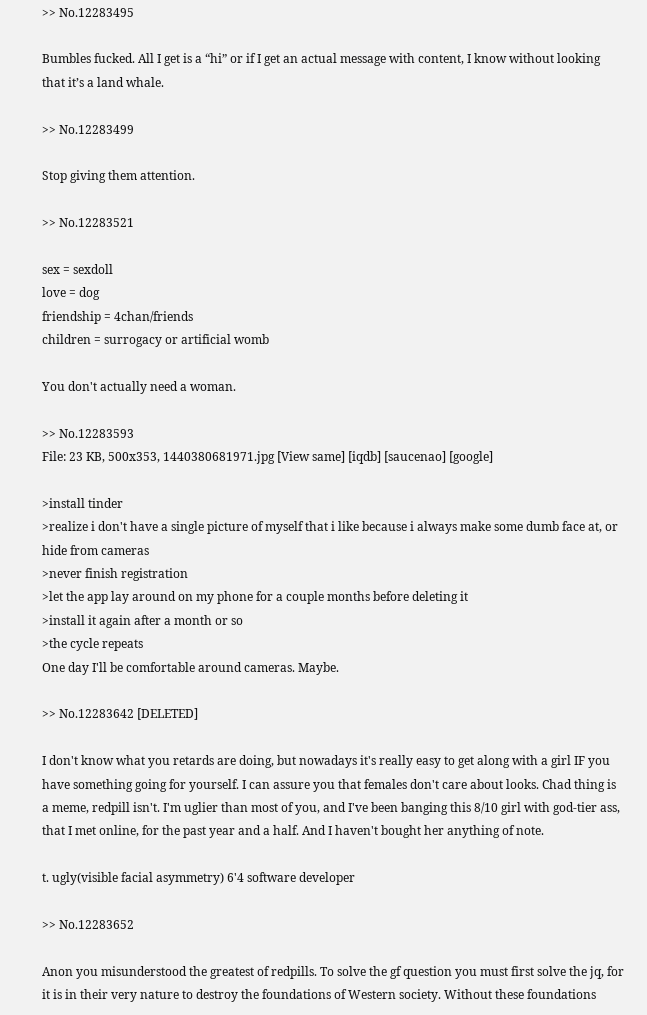>> No.12283495

Bumbles fucked. All I get is a “hi” or if I get an actual message with content, I know without looking that it’s a land whale.

>> No.12283499

Stop giving them attention.

>> No.12283521

sex = sexdoll
love = dog
friendship = 4chan/friends
children = surrogacy or artificial womb

You don't actually need a woman.

>> No.12283593
File: 23 KB, 500x353, 1440380681971.jpg [View same] [iqdb] [saucenao] [google]

>install tinder
>realize i don't have a single picture of myself that i like because i always make some dumb face at, or hide from cameras
>never finish registration
>let the app lay around on my phone for a couple months before deleting it
>install it again after a month or so
>the cycle repeats
One day I'll be comfortable around cameras. Maybe.

>> No.12283642 [DELETED]

I don't know what you retards are doing, but nowadays it's really easy to get along with a girl IF you have something going for yourself. I can assure you that females don't care about looks. Chad thing is a meme, redpill isn't. I'm uglier than most of you, and I've been banging this 8/10 girl with god-tier ass, that I met online, for the past year and a half. And I haven't bought her anything of note.

t. ugly(visible facial asymmetry) 6'4 software developer

>> No.12283652

Anon you misunderstood the greatest of redpills. To solve the gf question you must first solve the jq, for it is in their very nature to destroy the foundations of Western society. Without these foundations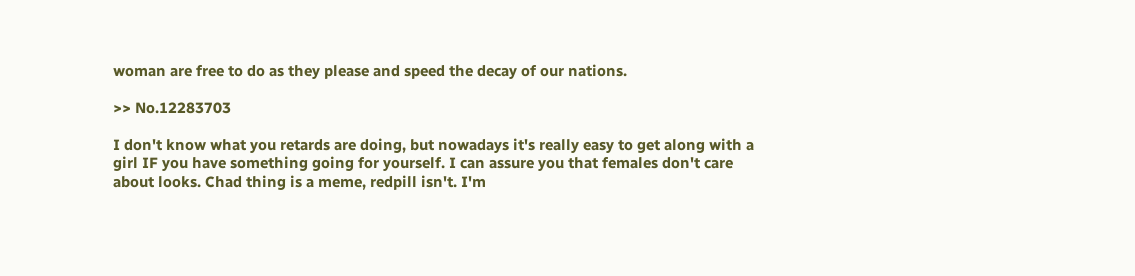woman are free to do as they please and speed the decay of our nations.

>> No.12283703

I don't know what you retards are doing, but nowadays it's really easy to get along with a girl IF you have something going for yourself. I can assure you that females don't care about looks. Chad thing is a meme, redpill isn't. I'm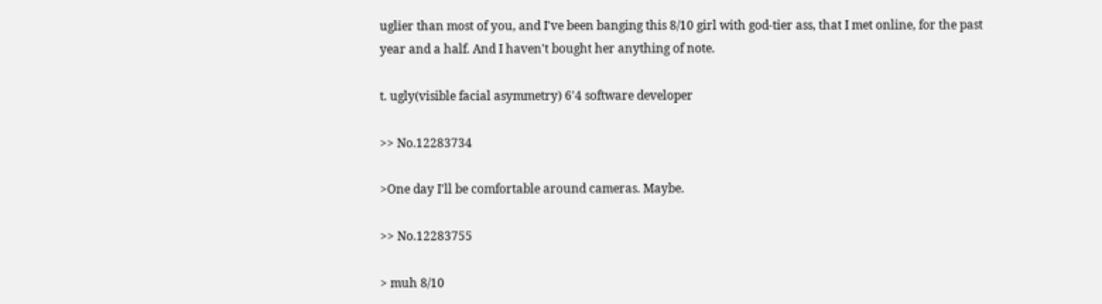uglier than most of you, and I've been banging this 8/10 girl with god-tier ass, that I met online, for the past year and a half. And I haven't bought her anything of note.

t. ugly(visible facial asymmetry) 6'4 software developer

>> No.12283734

>One day I'll be comfortable around cameras. Maybe.

>> No.12283755

> muh 8/10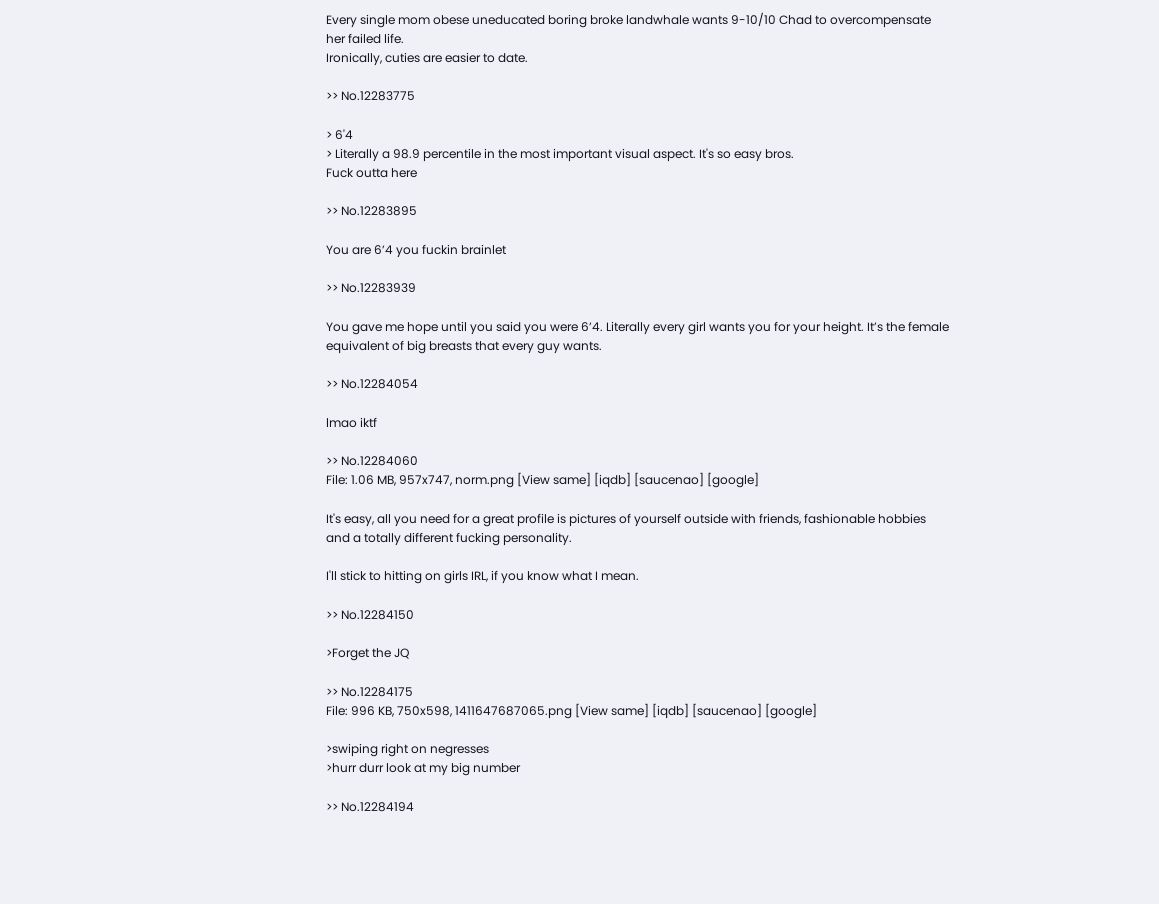Every single mom obese uneducated boring broke landwhale wants 9-10/10 Chad to overcompensate her failed life.
Ironically, cuties are easier to date.

>> No.12283775

> 6'4
> Literally a 98.9 percentile in the most important visual aspect. It's so easy bros.
Fuck outta here

>> No.12283895

You are 6’4 you fuckin brainlet

>> No.12283939

You gave me hope until you said you were 6’4. Literally every girl wants you for your height. It’s the female equivalent of big breasts that every guy wants.

>> No.12284054

lmao iktf

>> No.12284060
File: 1.06 MB, 957x747, norm.png [View same] [iqdb] [saucenao] [google]

It's easy, all you need for a great profile is pictures of yourself outside with friends, fashionable hobbies and a totally different fucking personality.

I'll stick to hitting on girls IRL, if you know what I mean.

>> No.12284150

>Forget the JQ

>> No.12284175
File: 996 KB, 750x598, 1411647687065.png [View same] [iqdb] [saucenao] [google]

>swiping right on negresses
>hurr durr look at my big number

>> No.12284194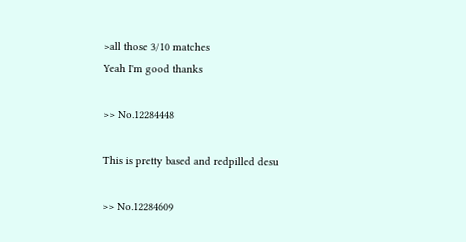>all those 3/10 matches
Yeah I'm good thanks

>> No.12284448

This is pretty based and redpilled desu

>> No.12284609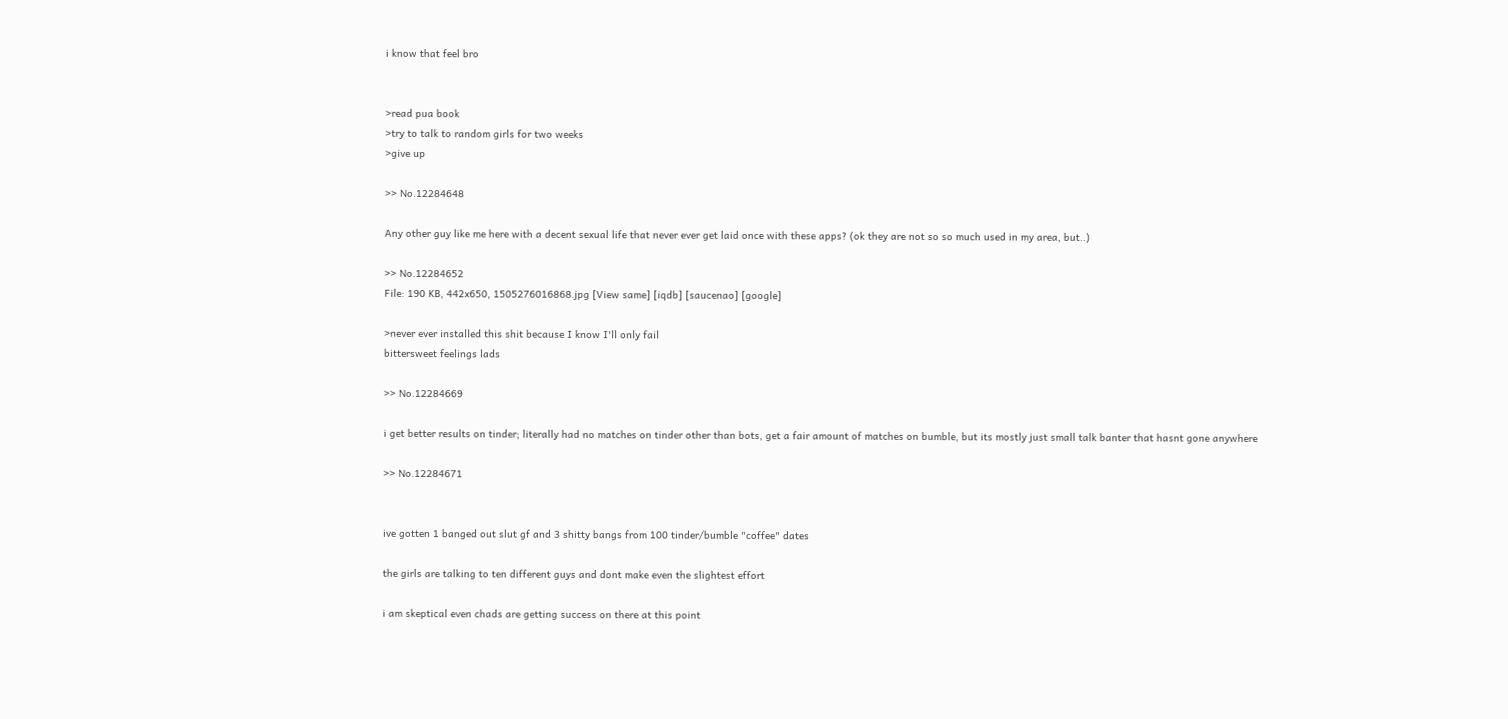i know that feel bro


>read pua book
>try to talk to random girls for two weeks
>give up

>> No.12284648

Any other guy like me here with a decent sexual life that never ever get laid once with these apps? (ok they are not so so much used in my area, but..)

>> No.12284652
File: 190 KB, 442x650, 1505276016868.jpg [View same] [iqdb] [saucenao] [google]

>never ever installed this shit because I know I'll only fail
bittersweet feelings lads

>> No.12284669

i get better results on tinder; literally had no matches on tinder other than bots, get a fair amount of matches on bumble, but its mostly just small talk banter that hasnt gone anywhere

>> No.12284671


ive gotten 1 banged out slut gf and 3 shitty bangs from 100 tinder/bumble "coffee" dates

the girls are talking to ten different guys and dont make even the slightest effort

i am skeptical even chads are getting success on there at this point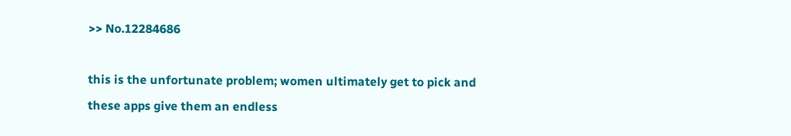>> No.12284686

this is the unfortunate problem; women ultimately get to pick and these apps give them an endless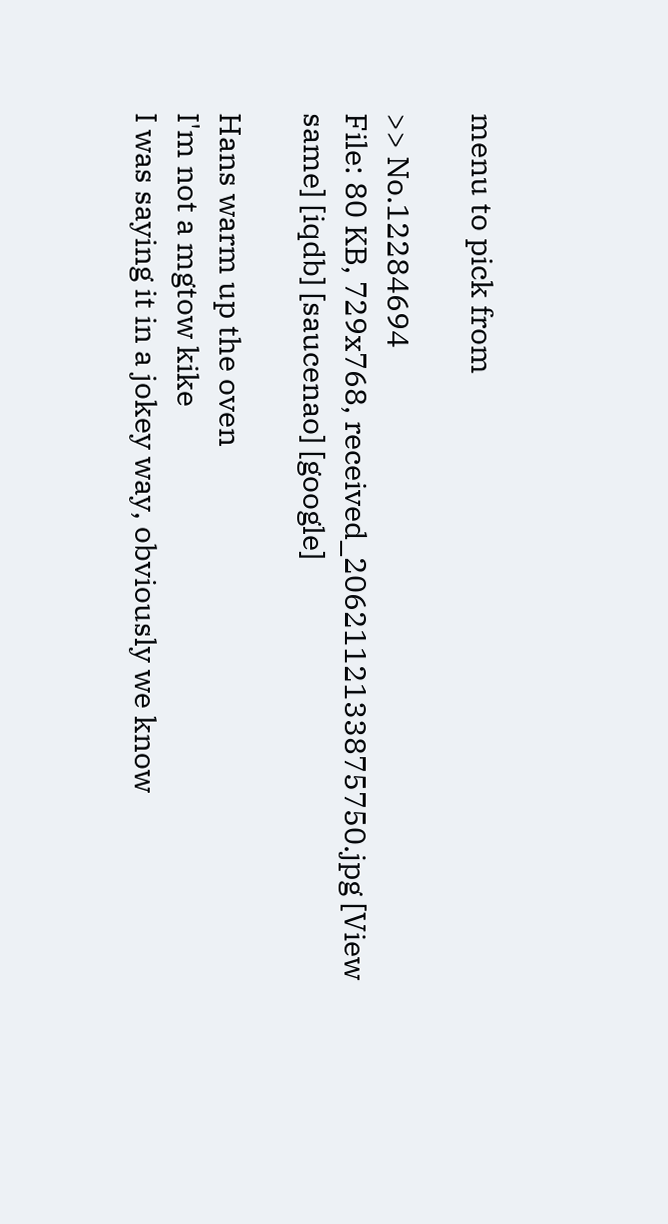menu to pick from

>> No.12284694
File: 80 KB, 729x768, received_2062112133875750.jpg [View same] [iqdb] [saucenao] [google]

Hans warm up the oven
I'm not a mgtow kike
I was saying it in a jokey way, obviously we know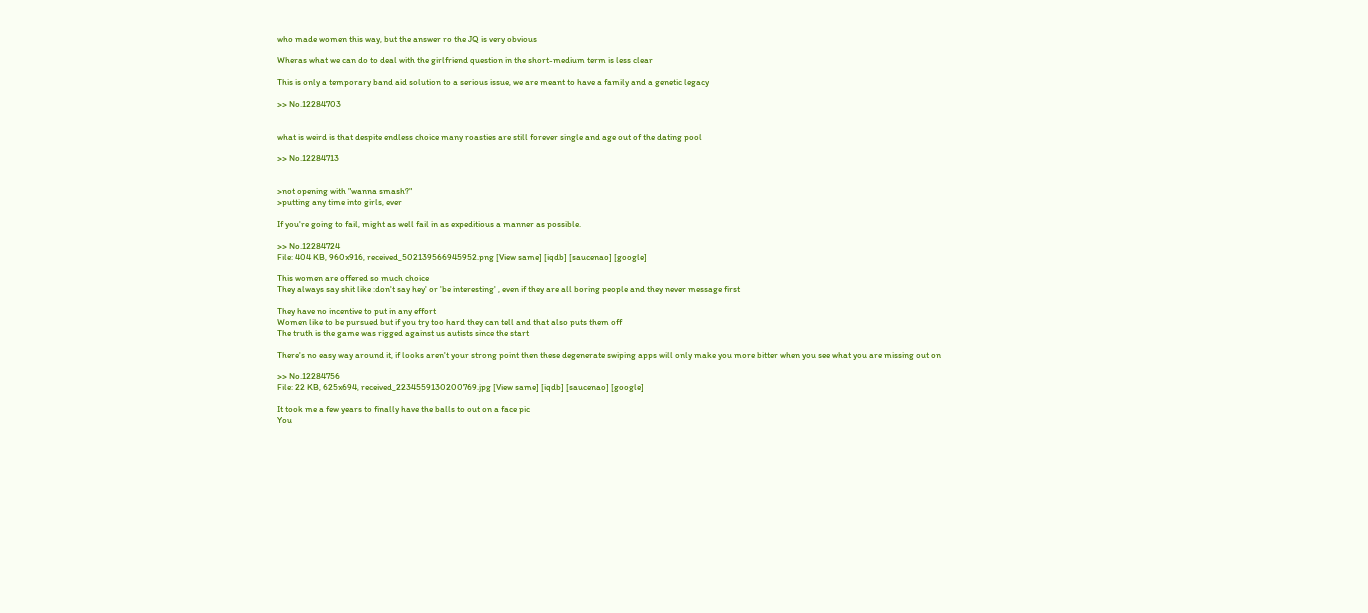who made women this way, but the answer ro the JQ is very obvious

Wheras what we can do to deal with the girlfriend question in the short-medium term is less clear

This is only a temporary band aid solution to a serious issue, we are meant to have a family and a genetic legacy

>> No.12284703


what is weird is that despite endless choice many roasties are still forever single and age out of the dating pool

>> No.12284713


>not opening with "wanna smash?"
>putting any time into girls, ever

If you're going to fail, might as well fail in as expeditious a manner as possible.

>> No.12284724
File: 404 KB, 960x916, received_502139566945952.png [View same] [iqdb] [saucenao] [google]

This women are offered so much choice
They always say shit like :don't say hey' or 'be interesting' , even if they are all boring people and they never message first

They have no incentive to put in any effort
Women like to be pursued but if you try too hard they can tell and that also puts them off
The truth is the game was rigged against us autists since the start

There's no easy way around it, if looks aren't your strong point then these degenerate swiping apps will only make you more bitter when you see what you are missing out on

>> No.12284756
File: 22 KB, 625x694, received_2234559130200769.jpg [View same] [iqdb] [saucenao] [google]

It took me a few years to finally have the balls to out on a face pic
You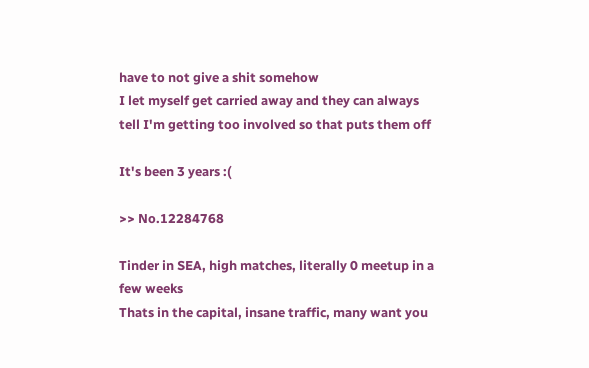have to not give a shit somehow
I let myself get carried away and they can always tell I'm getting too involved so that puts them off

It's been 3 years :(

>> No.12284768

Tinder in SEA, high matches, literally 0 meetup in a few weeks
Thats in the capital, insane traffic, many want you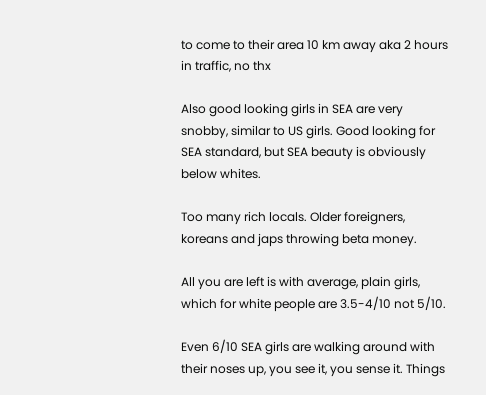to come to their area 10 km away aka 2 hours in traffic, no thx

Also good looking girls in SEA are very snobby, similar to US girls. Good looking for SEA standard, but SEA beauty is obviously below whites.

Too many rich locals. Older foreigners, koreans and japs throwing beta money.

All you are left is with average, plain girls, which for white people are 3.5-4/10 not 5/10.

Even 6/10 SEA girls are walking around with their noses up, you see it, you sense it. Things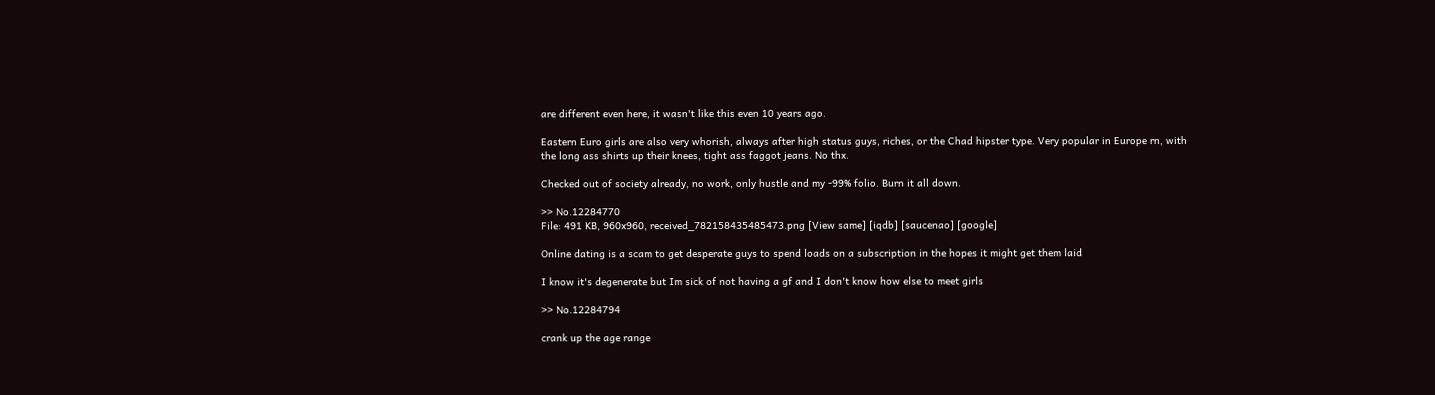are different even here, it wasn't like this even 10 years ago.

Eastern Euro girls are also very whorish, always after high status guys, riches, or the Chad hipster type. Very popular in Europe rn, with the long ass shirts up their knees, tight ass faggot jeans. No thx.

Checked out of society already, no work, only hustle and my -99% folio. Burn it all down.

>> No.12284770
File: 491 KB, 960x960, received_782158435485473.png [View same] [iqdb] [saucenao] [google]

Online dating is a scam to get desperate guys to spend loads on a subscription in the hopes it might get them laid

I know it's degenerate but Im sick of not having a gf and I don't know how else to meet girls

>> No.12284794

crank up the age range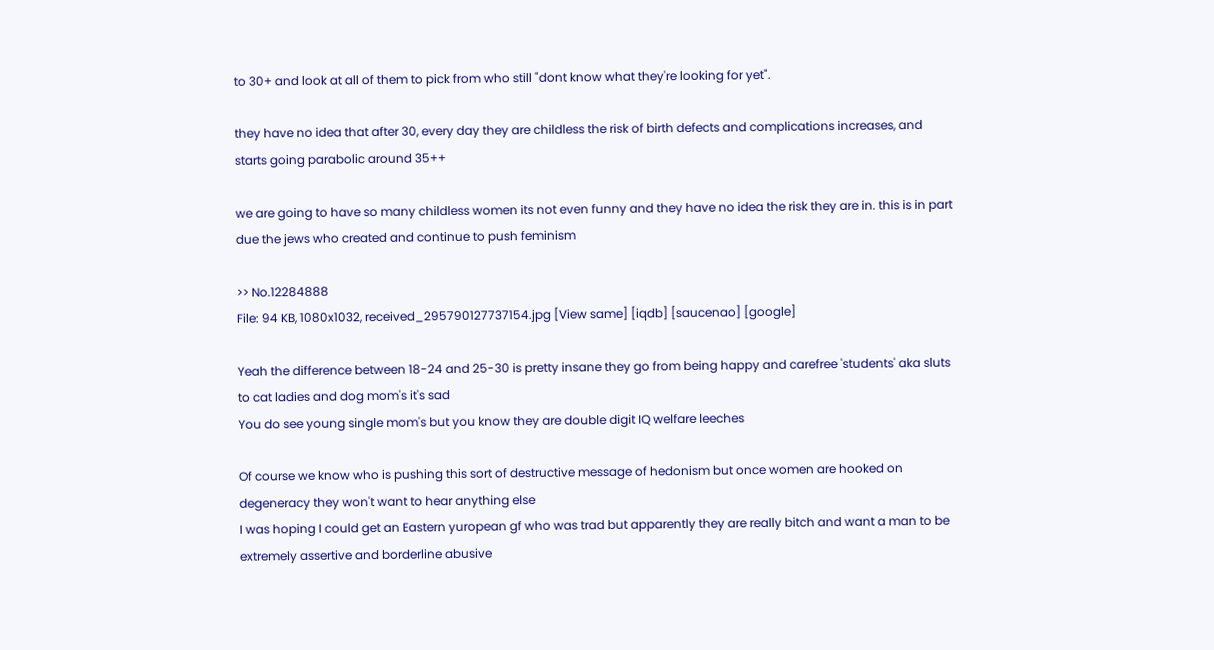to 30+ and look at all of them to pick from who still "dont know what they're looking for yet".

they have no idea that after 30, every day they are childless the risk of birth defects and complications increases, and starts going parabolic around 35++

we are going to have so many childless women its not even funny and they have no idea the risk they are in. this is in part due the jews who created and continue to push feminism

>> No.12284888
File: 94 KB, 1080x1032, received_295790127737154.jpg [View same] [iqdb] [saucenao] [google]

Yeah the difference between 18-24 and 25-30 is pretty insane they go from being happy and carefree 'students' aka sluts to cat ladies and dog mom's it's sad
You do see young single mom's but you know they are double digit IQ welfare leeches

Of course we know who is pushing this sort of destructive message of hedonism but once women are hooked on degeneracy they won't want to hear anything else
I was hoping I could get an Eastern yuropean gf who was trad but apparently they are really bitch and want a man to be extremely assertive and borderline abusive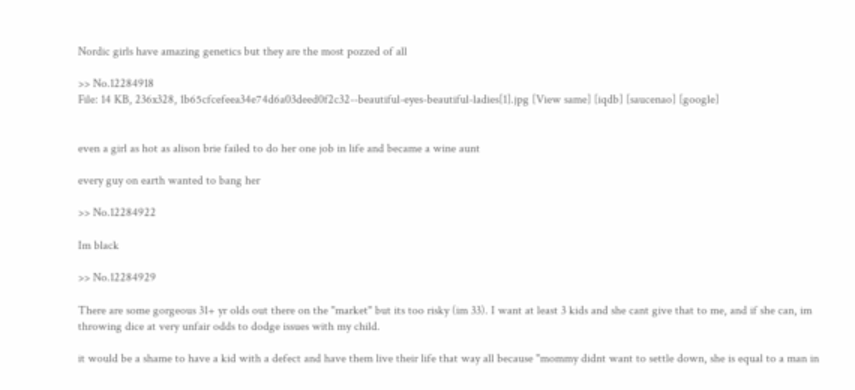Nordic girls have amazing genetics but they are the most pozzed of all

>> No.12284918
File: 14 KB, 236x328, 1b65cfcefeea34e74d6a03deed0f2c32--beautiful-eyes-beautiful-ladies[1].jpg [View same] [iqdb] [saucenao] [google]


even a girl as hot as alison brie failed to do her one job in life and became a wine aunt

every guy on earth wanted to bang her

>> No.12284922

Im black

>> No.12284929

There are some gorgeous 31+ yr olds out there on the "market" but its too risky (im 33). I want at least 3 kids and she cant give that to me, and if she can, im throwing dice at very unfair odds to dodge issues with my child.

it would be a shame to have a kid with a defect and have them live their life that way all because "mommy didnt want to settle down, she is equal to a man in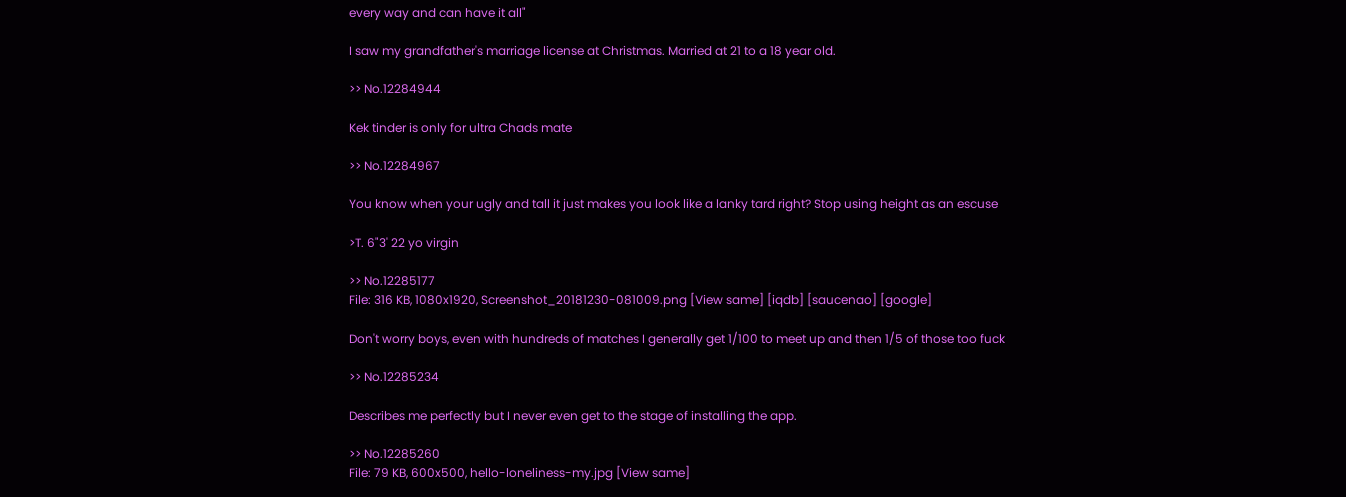every way and can have it all"

I saw my grandfather's marriage license at Christmas. Married at 21 to a 18 year old.

>> No.12284944

Kek tinder is only for ultra Chads mate

>> No.12284967

You know when your ugly and tall it just makes you look like a lanky tard right? Stop using height as an escuse

>T. 6"3' 22 yo virgin

>> No.12285177
File: 316 KB, 1080x1920, Screenshot_20181230-081009.png [View same] [iqdb] [saucenao] [google]

Don't worry boys, even with hundreds of matches I generally get 1/100 to meet up and then 1/5 of those too fuck

>> No.12285234

Describes me perfectly but I never even get to the stage of installing the app.

>> No.12285260
File: 79 KB, 600x500, hello-loneliness-my.jpg [View same]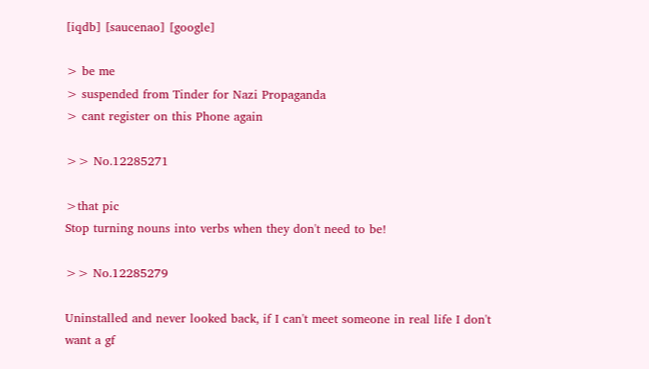[iqdb] [saucenao] [google]

> be me
> suspended from Tinder for Nazi Propaganda
> cant register on this Phone again

>> No.12285271

>that pic
Stop turning nouns into verbs when they don't need to be!

>> No.12285279

Uninstalled and never looked back, if I can't meet someone in real life I don't want a gf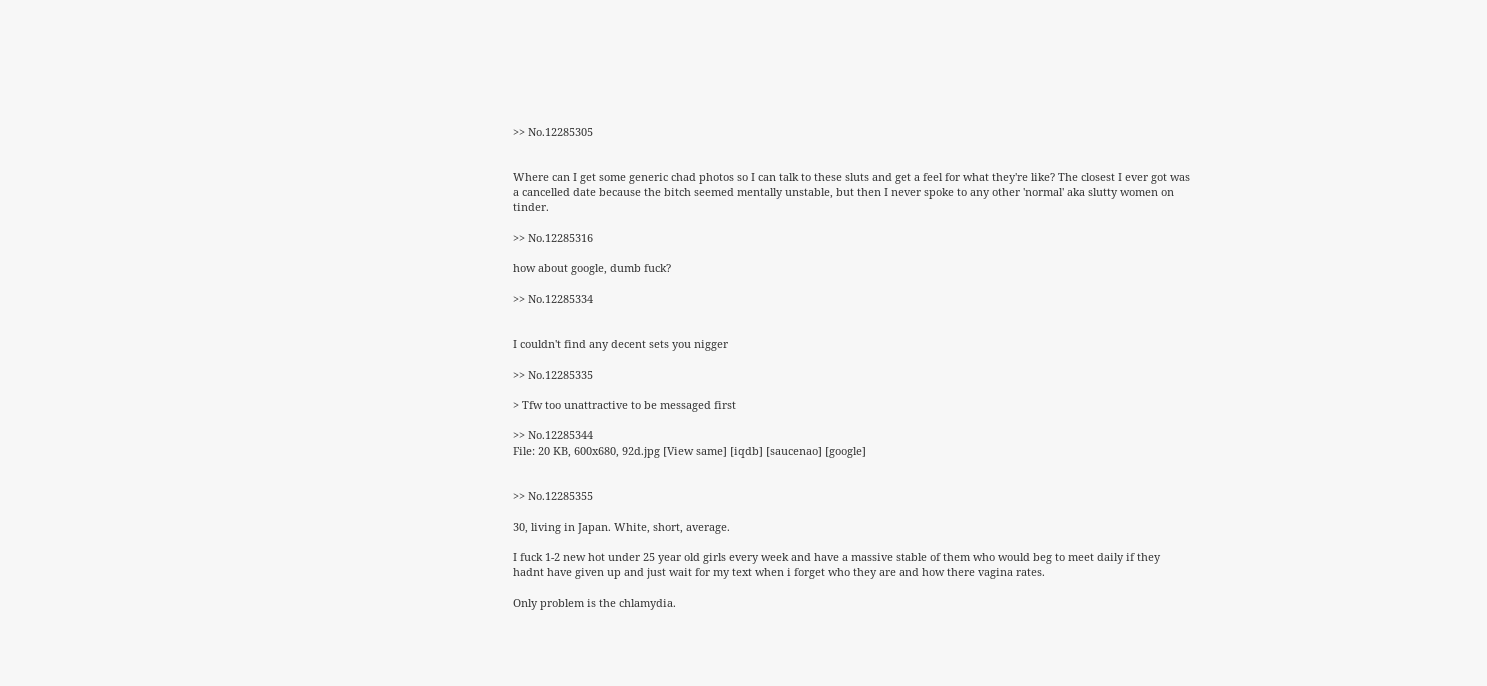>> No.12285305


Where can I get some generic chad photos so I can talk to these sluts and get a feel for what they're like? The closest I ever got was a cancelled date because the bitch seemed mentally unstable, but then I never spoke to any other 'normal' aka slutty women on tinder.

>> No.12285316

how about google, dumb fuck?

>> No.12285334


I couldn't find any decent sets you nigger

>> No.12285335

> Tfw too unattractive to be messaged first

>> No.12285344
File: 20 KB, 600x680, 92d.jpg [View same] [iqdb] [saucenao] [google]


>> No.12285355

30, living in Japan. White, short, average.

I fuck 1-2 new hot under 25 year old girls every week and have a massive stable of them who would beg to meet daily if they hadnt have given up and just wait for my text when i forget who they are and how there vagina rates.

Only problem is the chlamydia.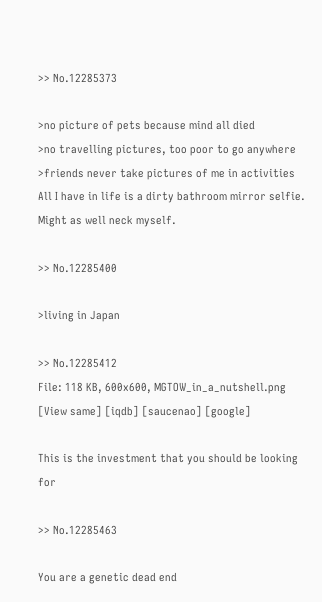>> No.12285373

>no picture of pets because mind all died
>no travelling pictures, too poor to go anywhere
>friends never take pictures of me in activities
All I have in life is a dirty bathroom mirror selfie. Might as well neck myself.

>> No.12285400

>living in Japan

>> No.12285412
File: 118 KB, 600x600, MGTOW_in_a_nutshell.png [View same] [iqdb] [saucenao] [google]

This is the investment that you should be looking for

>> No.12285463

You are a genetic dead end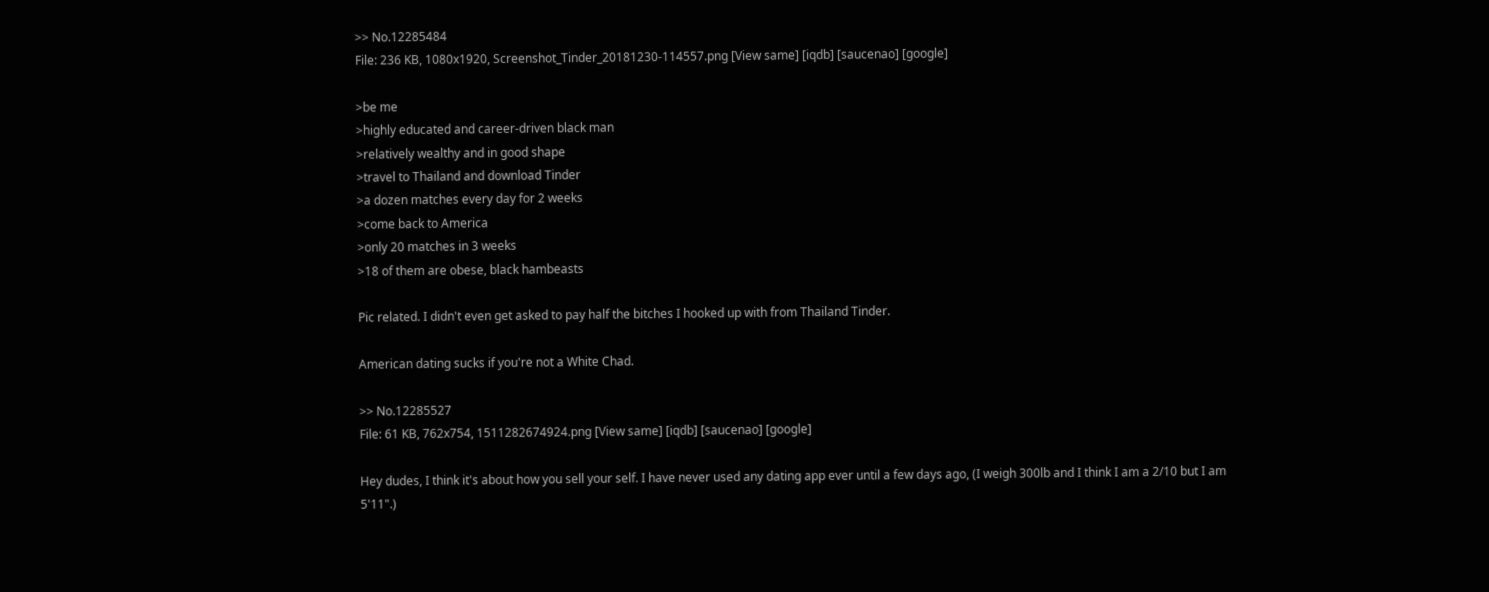>> No.12285484
File: 236 KB, 1080x1920, Screenshot_Tinder_20181230-114557.png [View same] [iqdb] [saucenao] [google]

>be me
>highly educated and career-driven black man
>relatively wealthy and in good shape
>travel to Thailand and download Tinder
>a dozen matches every day for 2 weeks
>come back to America
>only 20 matches in 3 weeks
>18 of them are obese, black hambeasts

Pic related. I didn't even get asked to pay half the bitches I hooked up with from Thailand Tinder.

American dating sucks if you're not a White Chad.

>> No.12285527
File: 61 KB, 762x754, 1511282674924.png [View same] [iqdb] [saucenao] [google]

Hey dudes, I think it's about how you sell your self. I have never used any dating app ever until a few days ago, (I weigh 300lb and I think I am a 2/10 but I am 5'11".)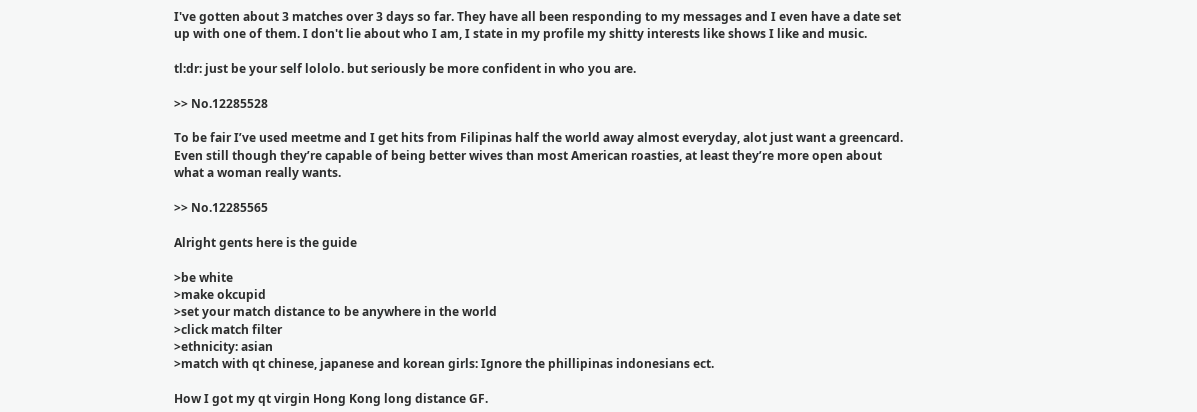I've gotten about 3 matches over 3 days so far. They have all been responding to my messages and I even have a date set up with one of them. I don't lie about who I am, I state in my profile my shitty interests like shows I like and music.

tl:dr: just be your self lololo. but seriously be more confident in who you are.

>> No.12285528

To be fair I’ve used meetme and I get hits from Filipinas half the world away almost everyday, alot just want a greencard. Even still though they’re capable of being better wives than most American roasties, at least they’re more open about what a woman really wants.

>> No.12285565

Alright gents here is the guide

>be white
>make okcupid
>set your match distance to be anywhere in the world
>click match filter
>ethnicity: asian
>match with qt chinese, japanese and korean girls: Ignore the phillipinas indonesians ect.

How I got my qt virgin Hong Kong long distance GF.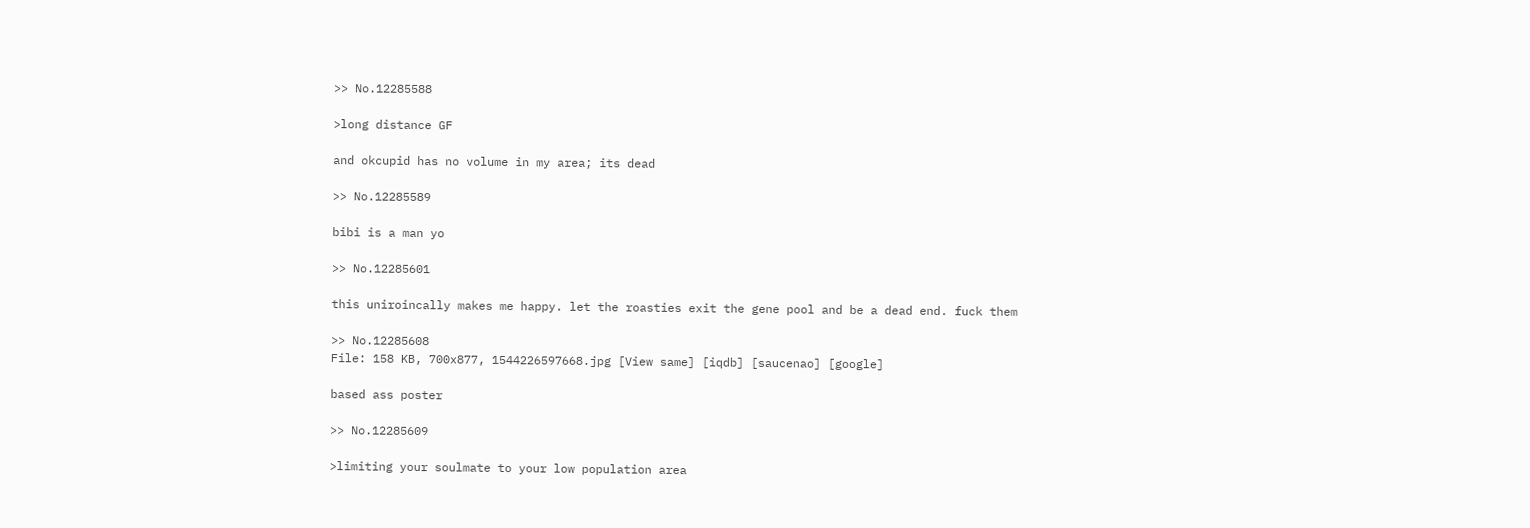>> No.12285588

>long distance GF

and okcupid has no volume in my area; its dead

>> No.12285589

bibi is a man yo

>> No.12285601

this uniroincally makes me happy. let the roasties exit the gene pool and be a dead end. fuck them

>> No.12285608
File: 158 KB, 700x877, 1544226597668.jpg [View same] [iqdb] [saucenao] [google]

based ass poster

>> No.12285609

>limiting your soulmate to your low population area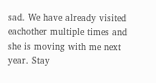sad. We have already visited eachother multiple times and she is moving with me next year. Stay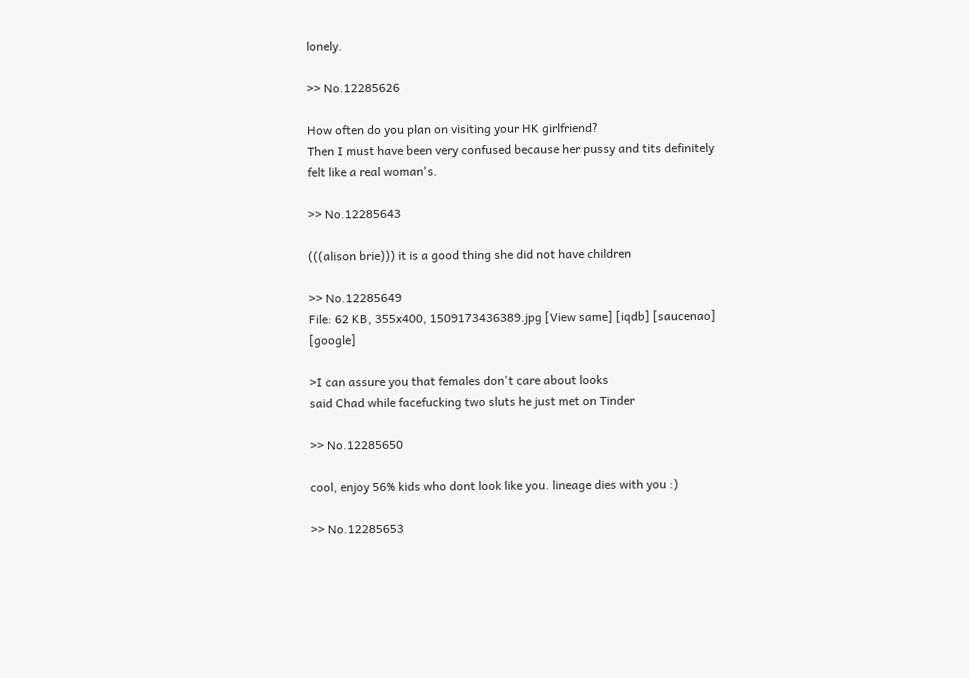lonely.

>> No.12285626

How often do you plan on visiting your HK girlfriend?
Then I must have been very confused because her pussy and tits definitely felt like a real woman's.

>> No.12285643

(((alison brie))) it is a good thing she did not have children

>> No.12285649
File: 62 KB, 355x400, 1509173436389.jpg [View same] [iqdb] [saucenao] [google]

>I can assure you that females don't care about looks
said Chad while facefucking two sluts he just met on Tinder

>> No.12285650

cool, enjoy 56% kids who dont look like you. lineage dies with you :)

>> No.12285653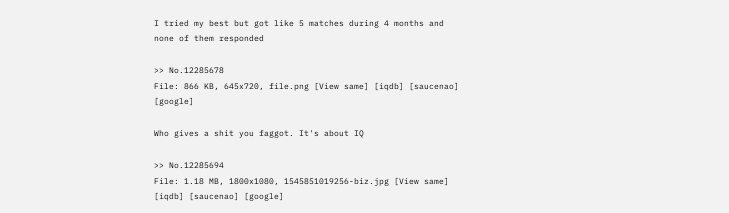I tried my best but got like 5 matches during 4 months and none of them responded

>> No.12285678
File: 866 KB, 645x720, file.png [View same] [iqdb] [saucenao] [google]

Who gives a shit you faggot. It's about IQ

>> No.12285694
File: 1.18 MB, 1800x1080, 1545851019256-biz.jpg [View same] [iqdb] [saucenao] [google]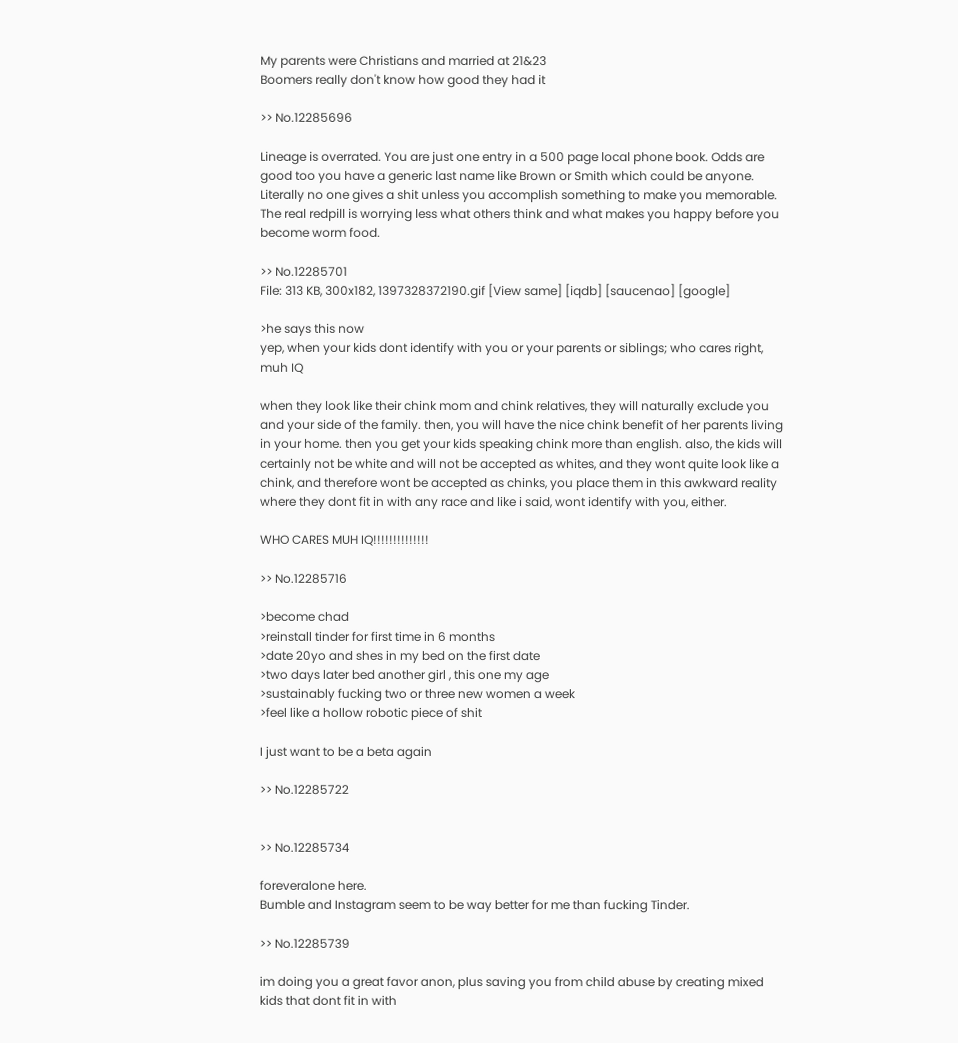My parents were Christians and married at 21&23
Boomers really don't know how good they had it

>> No.12285696

Lineage is overrated. You are just one entry in a 500 page local phone book. Odds are good too you have a generic last name like Brown or Smith which could be anyone. Literally no one gives a shit unless you accomplish something to make you memorable. The real redpill is worrying less what others think and what makes you happy before you become worm food.

>> No.12285701
File: 313 KB, 300x182, 1397328372190.gif [View same] [iqdb] [saucenao] [google]

>he says this now
yep, when your kids dont identify with you or your parents or siblings; who cares right, muh IQ

when they look like their chink mom and chink relatives, they will naturally exclude you and your side of the family. then, you will have the nice chink benefit of her parents living in your home. then you get your kids speaking chink more than english. also, the kids will certainly not be white and will not be accepted as whites, and they wont quite look like a chink, and therefore wont be accepted as chinks, you place them in this awkward reality where they dont fit in with any race and like i said, wont identify with you, either.

WHO CARES MUH IQ!!!!!!!!!!!!!!

>> No.12285716

>become chad
>reinstall tinder for first time in 6 months
>date 20yo and shes in my bed on the first date
>two days later bed another girl , this one my age
>sustainably fucking two or three new women a week
>feel like a hollow robotic piece of shit

I just want to be a beta again

>> No.12285722


>> No.12285734

foreveralone here.
Bumble and Instagram seem to be way better for me than fucking Tinder.

>> No.12285739

im doing you a great favor anon, plus saving you from child abuse by creating mixed kids that dont fit in with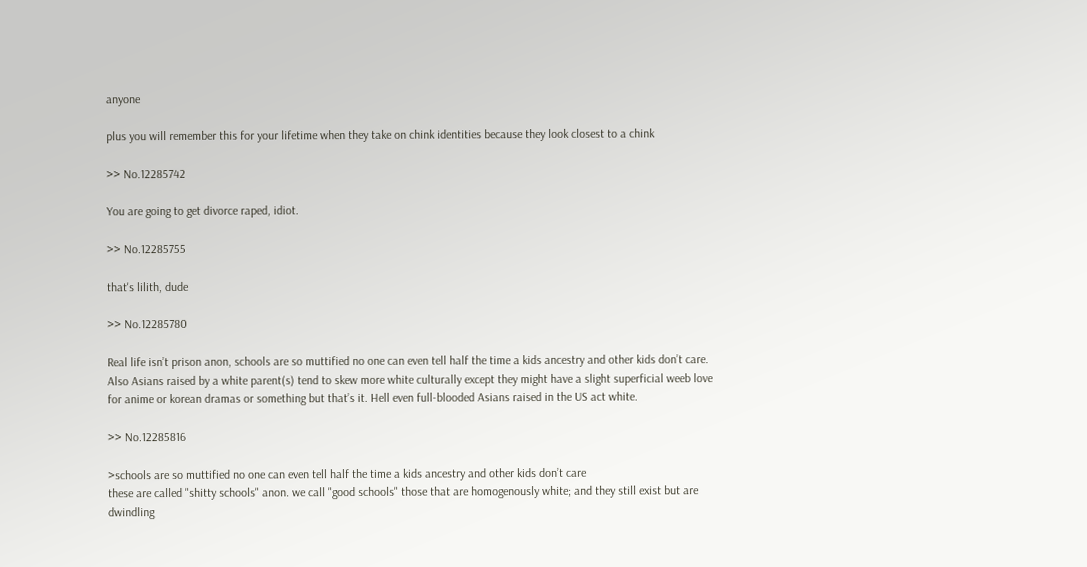anyone

plus you will remember this for your lifetime when they take on chink identities because they look closest to a chink

>> No.12285742

You are going to get divorce raped, idiot.

>> No.12285755

that's lilith, dude

>> No.12285780

Real life isn’t prison anon, schools are so muttified no one can even tell half the time a kids ancestry and other kids don’t care. Also Asians raised by a white parent(s) tend to skew more white culturally except they might have a slight superficial weeb love for anime or korean dramas or something but that’s it. Hell even full-blooded Asians raised in the US act white.

>> No.12285816

>schools are so muttified no one can even tell half the time a kids ancestry and other kids don’t care
these are called "shitty schools" anon. we call "good schools" those that are homogenously white; and they still exist but are dwindling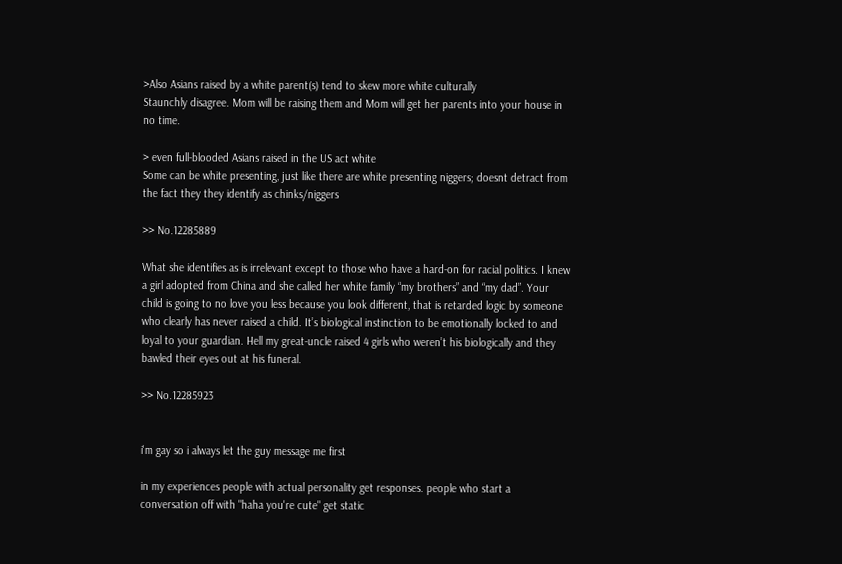>Also Asians raised by a white parent(s) tend to skew more white culturally
Staunchly disagree. Mom will be raising them and Mom will get her parents into your house in no time.

> even full-blooded Asians raised in the US act white
Some can be white presenting, just like there are white presenting niggers; doesnt detract from the fact they they identify as chinks/niggers

>> No.12285889

What she identifies as is irrelevant except to those who have a hard-on for racial politics. I knew a girl adopted from China and she called her white family “my brothers” and “my dad”. Your child is going to no love you less because you look different, that is retarded logic by someone who clearly has never raised a child. It’s biological instinction to be emotionally locked to and loyal to your guardian. Hell my great-uncle raised 4 girls who weren’t his biologically and they bawled their eyes out at his funeral.

>> No.12285923


i'm gay so i always let the guy message me first

in my experiences people with actual personality get responses. people who start a conversation off with "haha you're cute" get static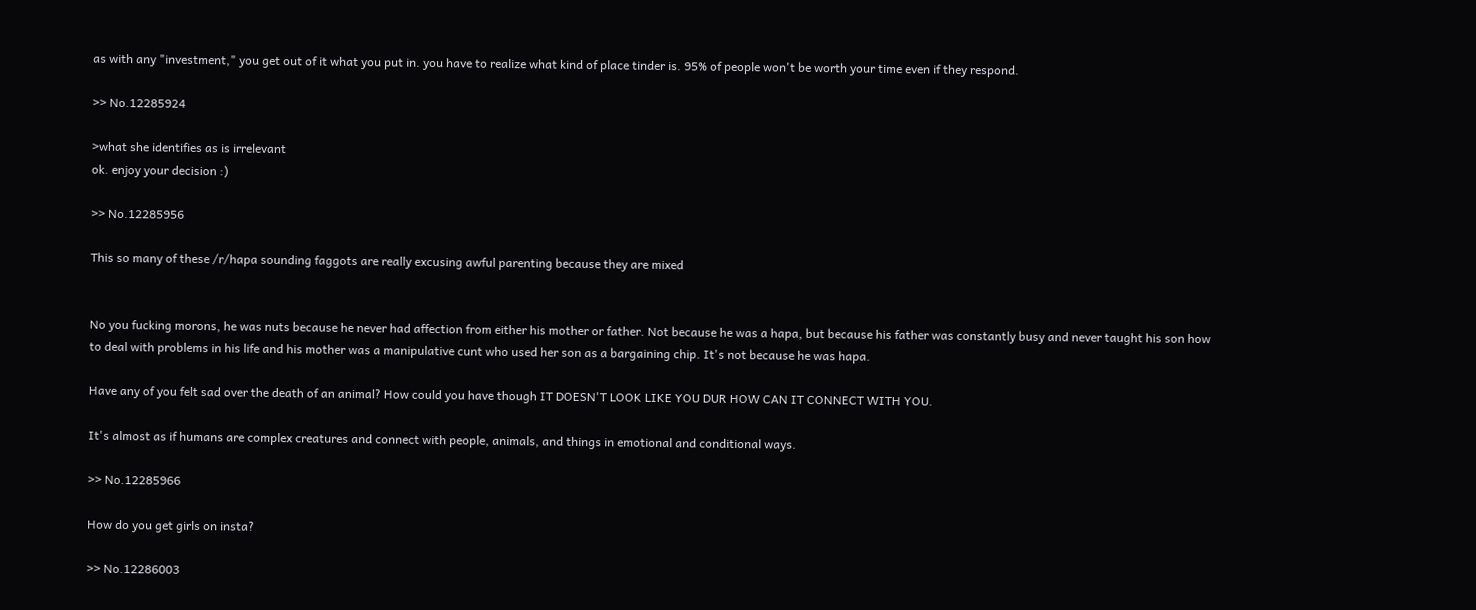as with any "investment," you get out of it what you put in. you have to realize what kind of place tinder is. 95% of people won't be worth your time even if they respond.

>> No.12285924

>what she identifies as is irrelevant
ok. enjoy your decision :)

>> No.12285956

This so many of these /r/hapa sounding faggots are really excusing awful parenting because they are mixed


No you fucking morons, he was nuts because he never had affection from either his mother or father. Not because he was a hapa, but because his father was constantly busy and never taught his son how to deal with problems in his life and his mother was a manipulative cunt who used her son as a bargaining chip. It's not because he was hapa.

Have any of you felt sad over the death of an animal? How could you have though IT DOESN'T LOOK LIKE YOU DUR HOW CAN IT CONNECT WITH YOU.

It's almost as if humans are complex creatures and connect with people, animals, and things in emotional and conditional ways.

>> No.12285966

How do you get girls on insta?

>> No.12286003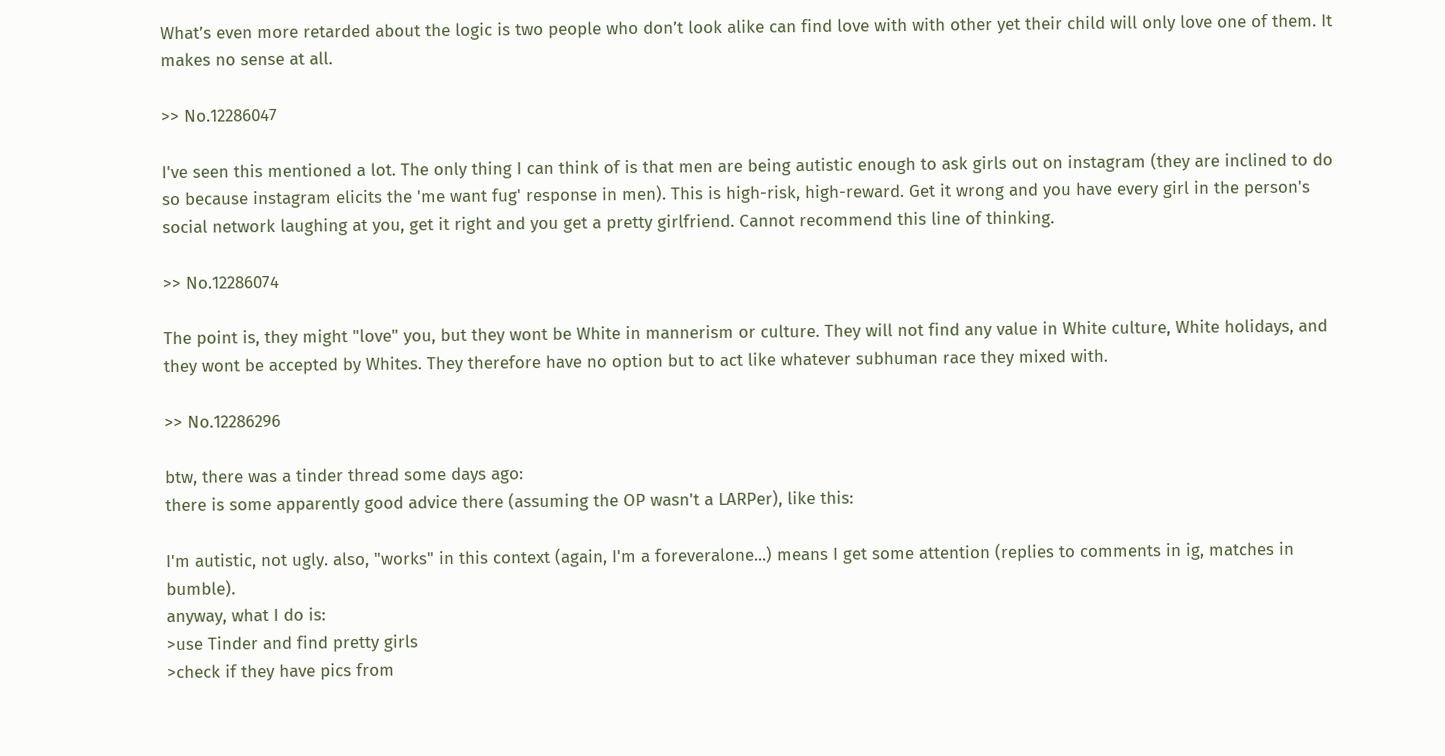What’s even more retarded about the logic is two people who don’t look alike can find love with with other yet their child will only love one of them. It makes no sense at all.

>> No.12286047

I've seen this mentioned a lot. The only thing I can think of is that men are being autistic enough to ask girls out on instagram (they are inclined to do so because instagram elicits the 'me want fug' response in men). This is high-risk, high-reward. Get it wrong and you have every girl in the person's social network laughing at you, get it right and you get a pretty girlfriend. Cannot recommend this line of thinking.

>> No.12286074

The point is, they might "love" you, but they wont be White in mannerism or culture. They will not find any value in White culture, White holidays, and they wont be accepted by Whites. They therefore have no option but to act like whatever subhuman race they mixed with.

>> No.12286296

btw, there was a tinder thread some days ago:
there is some apparently good advice there (assuming the OP wasn't a LARPer), like this:

I'm autistic, not ugly. also, "works" in this context (again, I'm a foreveralone...) means I get some attention (replies to comments in ig, matches in bumble).
anyway, what I do is:
>use Tinder and find pretty girls
>check if they have pics from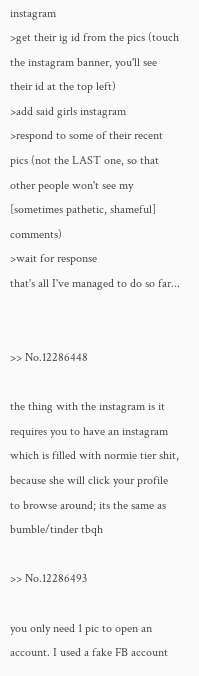instagram
>get their ig id from the pics (touch the instagram banner, you'll see their id at the top left)
>add said girls instagram
>respond to some of their recent pics (not the LAST one, so that other people won't see my [sometimes pathetic, shameful] comments)
>wait for response
that's all I've managed to do so far...


>> No.12286448

the thing with the instagram is it requires you to have an instagram which is filled with normie tier shit, because she will click your profile to browse around; its the same as bumble/tinder tbqh

>> No.12286493

you only need 1 pic to open an account. I used a fake FB account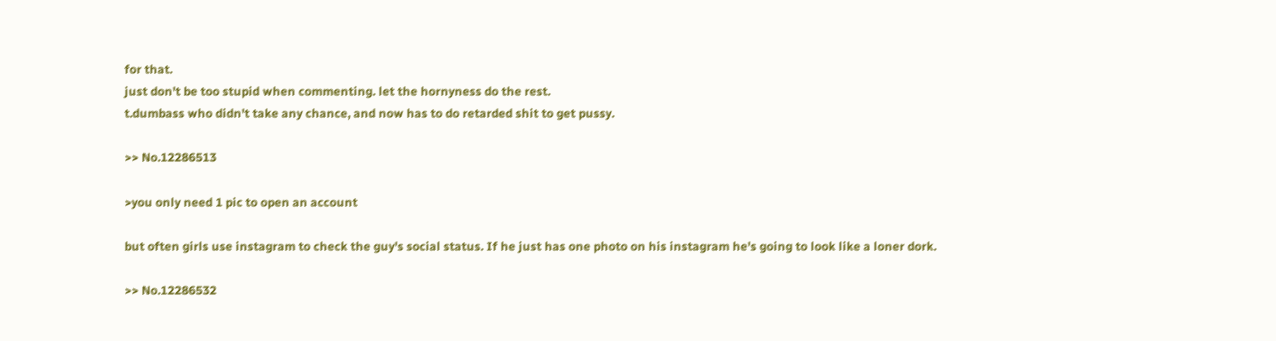for that.
just don't be too stupid when commenting. let the hornyness do the rest.
t.dumbass who didn't take any chance, and now has to do retarded shit to get pussy.

>> No.12286513

>you only need 1 pic to open an account

but often girls use instagram to check the guy's social status. If he just has one photo on his instagram he's going to look like a loner dork.

>> No.12286532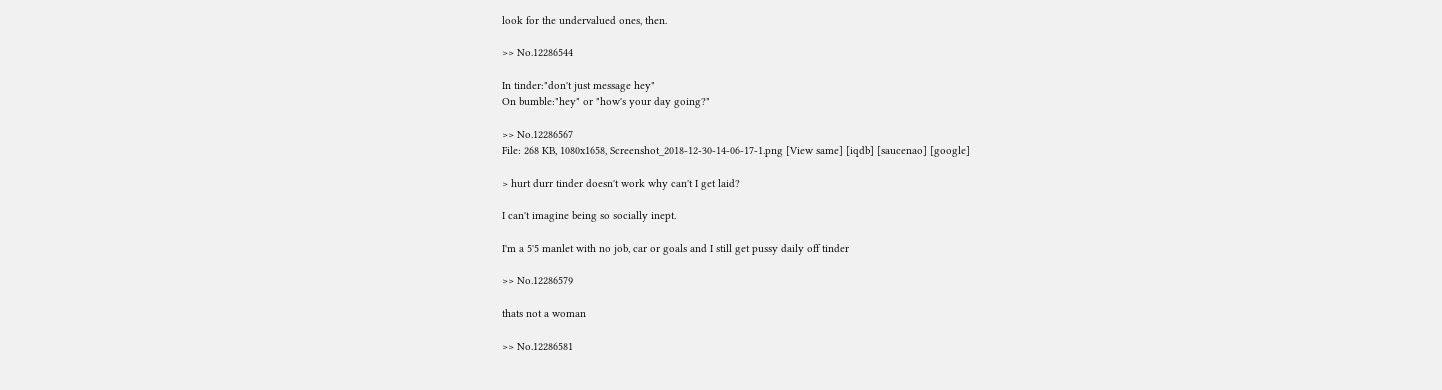look for the undervalued ones, then.

>> No.12286544

In tinder:"don't just message hey"
On bumble:"hey" or "how's your day going?"

>> No.12286567
File: 268 KB, 1080x1658, Screenshot_2018-12-30-14-06-17-1.png [View same] [iqdb] [saucenao] [google]

> hurt durr tinder doesn't work why can't I get laid?

I can't imagine being so socially inept.

I'm a 5'5 manlet with no job, car or goals and I still get pussy daily off tinder

>> No.12286579

thats not a woman

>> No.12286581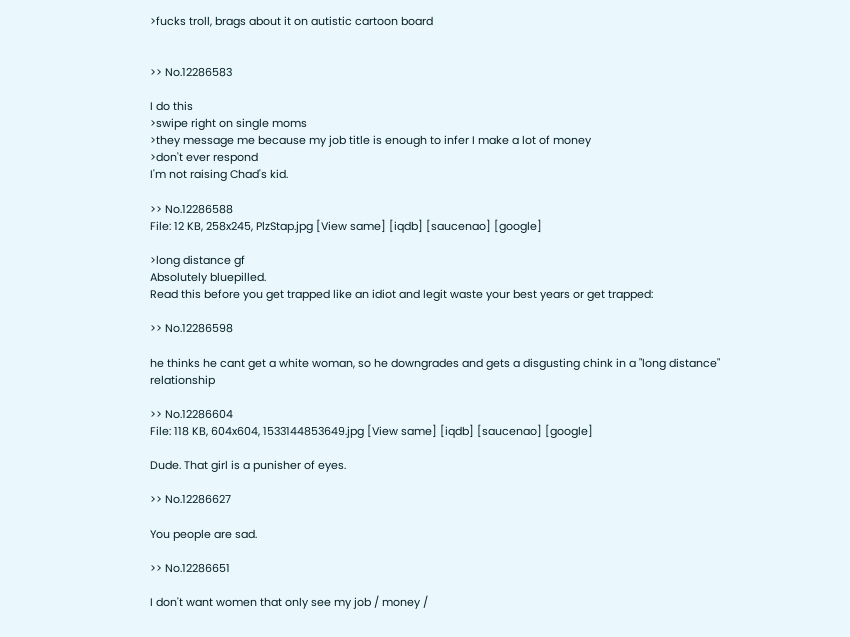>fucks troll, brags about it on autistic cartoon board


>> No.12286583

I do this
>swipe right on single moms
>they message me because my job title is enough to infer I make a lot of money
>don't ever respond
I'm not raising Chad's kid.

>> No.12286588
File: 12 KB, 258x245, PlzStap.jpg [View same] [iqdb] [saucenao] [google]

>long distance gf
Absolutely bluepilled.
Read this before you get trapped like an idiot and legit waste your best years or get trapped:

>> No.12286598

he thinks he cant get a white woman, so he downgrades and gets a disgusting chink in a "long distance" relationship

>> No.12286604
File: 118 KB, 604x604, 1533144853649.jpg [View same] [iqdb] [saucenao] [google]

Dude. That girl is a punisher of eyes.

>> No.12286627

You people are sad.

>> No.12286651

I don't want women that only see my job / money /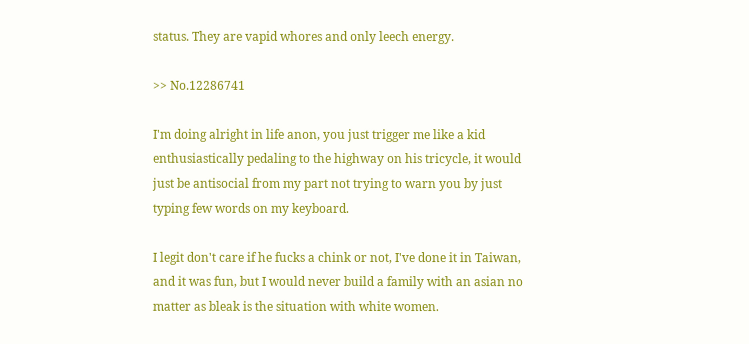status. They are vapid whores and only leech energy.

>> No.12286741

I'm doing alright in life anon, you just trigger me like a kid enthusiastically pedaling to the highway on his tricycle, it would just be antisocial from my part not trying to warn you by just typing few words on my keyboard.

I legit don't care if he fucks a chink or not, I've done it in Taiwan, and it was fun, but I would never build a family with an asian no matter as bleak is the situation with white women.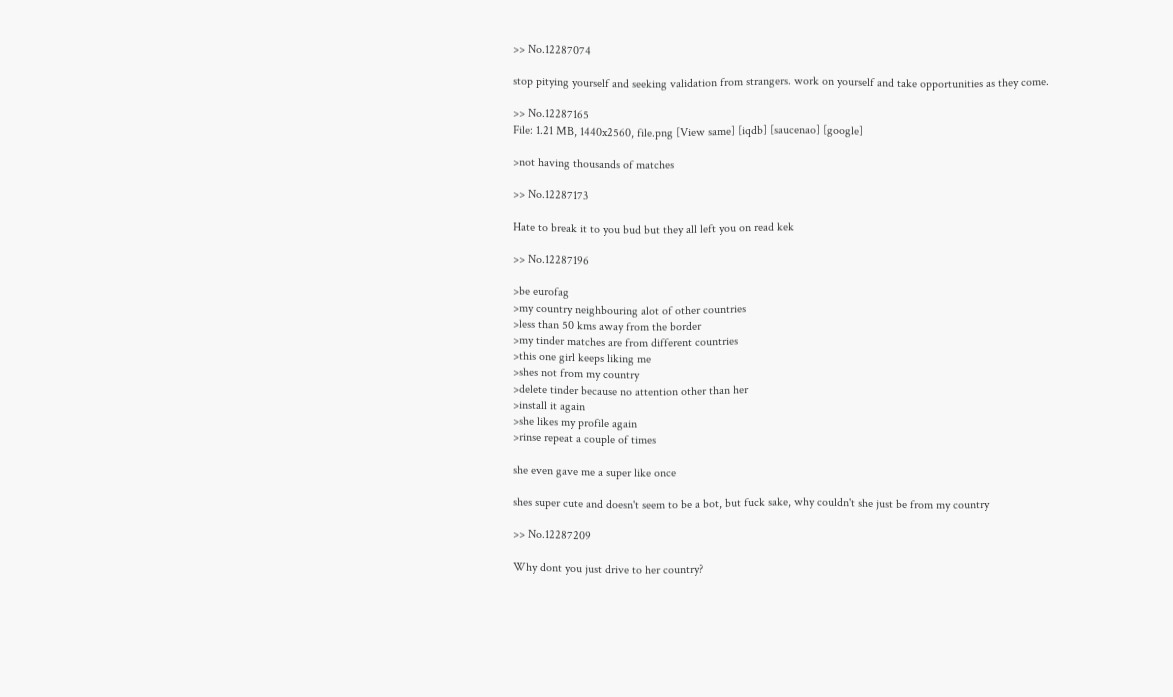>> No.12287074

stop pitying yourself and seeking validation from strangers. work on yourself and take opportunities as they come.

>> No.12287165
File: 1.21 MB, 1440x2560, file.png [View same] [iqdb] [saucenao] [google]

>not having thousands of matches

>> No.12287173

Hate to break it to you bud but they all left you on read kek

>> No.12287196

>be eurofag
>my country neighbouring alot of other countries
>less than 50 kms away from the border
>my tinder matches are from different countries
>this one girl keeps liking me
>shes not from my country
>delete tinder because no attention other than her
>install it again
>she likes my profile again
>rinse repeat a couple of times

she even gave me a super like once

shes super cute and doesn't seem to be a bot, but fuck sake, why couldn't she just be from my country

>> No.12287209

Why dont you just drive to her country?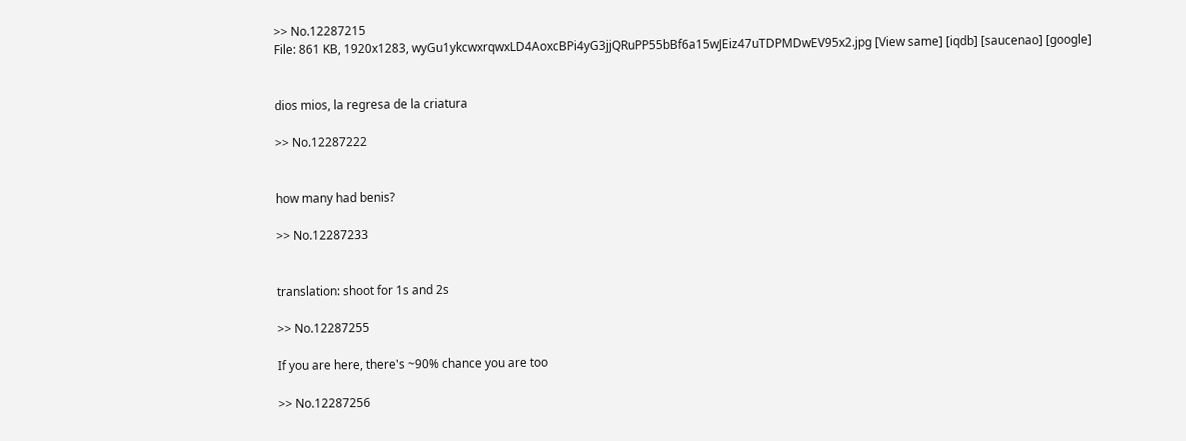>> No.12287215
File: 861 KB, 1920x1283, wyGu1ykcwxrqwxLD4AoxcBPi4yG3jjQRuPP55bBf6a15wJEiz47uTDPMDwEV95x2.jpg [View same] [iqdb] [saucenao] [google]


dios mios, la regresa de la criatura

>> No.12287222


how many had benis?

>> No.12287233


translation: shoot for 1s and 2s

>> No.12287255

If you are here, there's ~90% chance you are too

>> No.12287256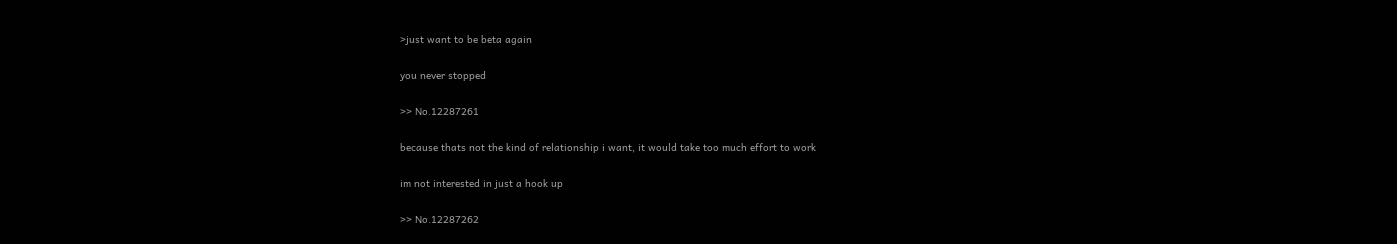>just want to be beta again

you never stopped

>> No.12287261

because thats not the kind of relationship i want, it would take too much effort to work

im not interested in just a hook up

>> No.12287262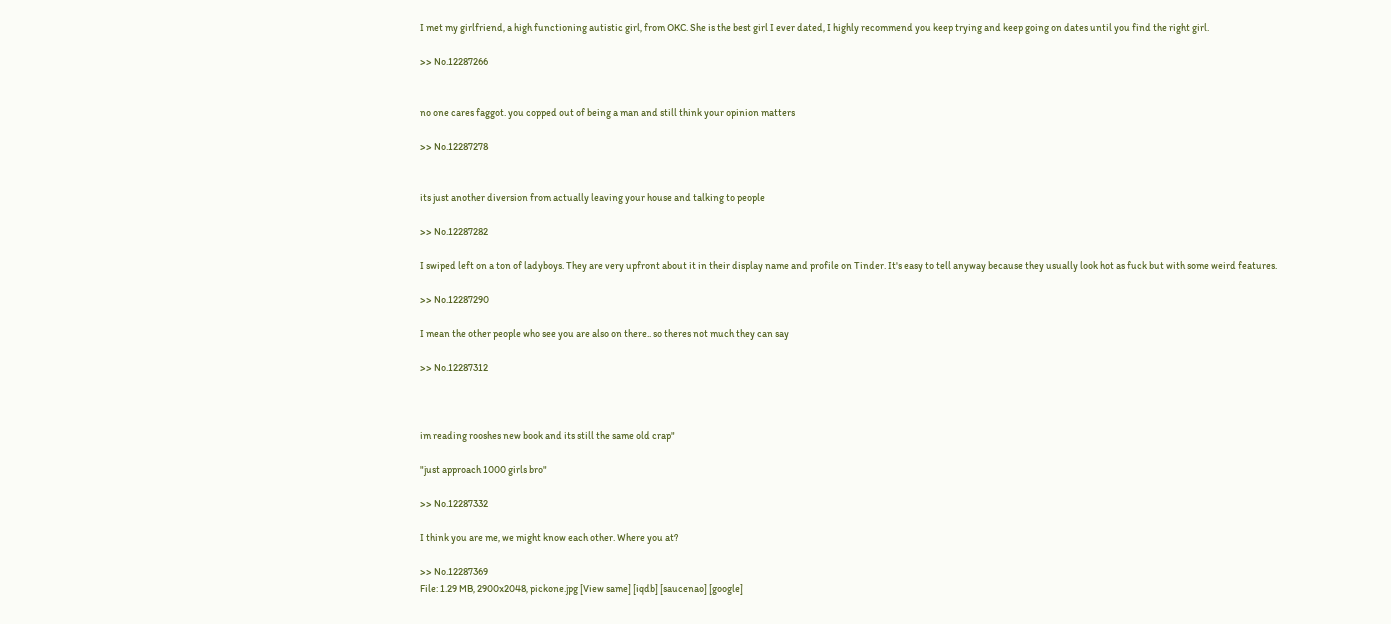I met my girlfriend, a high functioning autistic girl, from OKC. She is the best girl I ever dated, I highly recommend you keep trying and keep going on dates until you find the right girl.

>> No.12287266


no one cares faggot. you copped out of being a man and still think your opinion matters

>> No.12287278


its just another diversion from actually leaving your house and talking to people

>> No.12287282

I swiped left on a ton of ladyboys. They are very upfront about it in their display name and profile on Tinder. It's easy to tell anyway because they usually look hot as fuck but with some weird features.

>> No.12287290

I mean the other people who see you are also on there.. so theres not much they can say

>> No.12287312



im reading rooshes new book and its still the same old crap"

"just approach 1000 girls bro"

>> No.12287332

I think you are me, we might know each other. Where you at?

>> No.12287369
File: 1.29 MB, 2900x2048, pickone.jpg [View same] [iqdb] [saucenao] [google]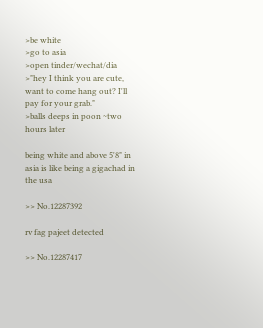>be white
>go to asia
>open tinder/wechat/dia
>"hey I think you are cute, want to come hang out? I'll pay for your grab."
>balls deeps in poon ~two hours later

being white and above 5'8" in asia is like being a gigachad in the usa

>> No.12287392

rv fag pajeet detected

>> No.12287417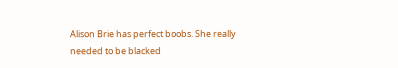Alison Brie has perfect boobs. She really needed to be blacked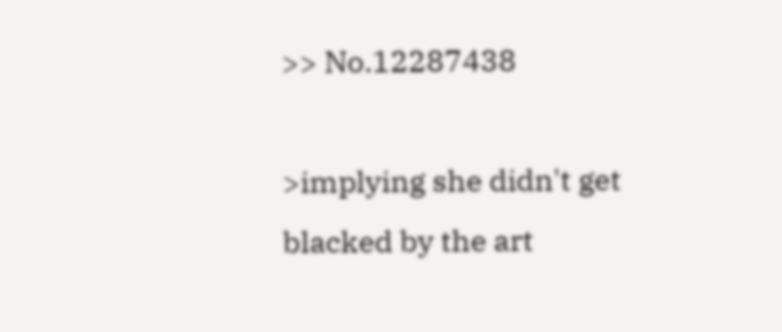>> No.12287438

>implying she didn't get blacked by the art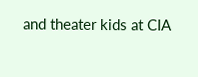and theater kids at CIA